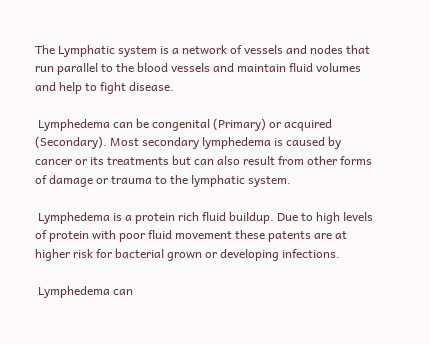The Lymphatic system is a network of vessels and nodes that run parallel to the blood vessels and maintain fluid volumes and help to fight disease.

 Lymphedema can be congenital (Primary) or acquired (Secondary). Most secondary lymphedema is caused by cancer or its treatments but can also result from other forms of damage or trauma to the lymphatic system.

 Lymphedema is a protein rich fluid buildup. Due to high levels of protein with poor fluid movement these patents are at higher risk for bacterial grown or developing infections.

 Lymphedema can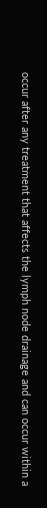occur after any treatment that affects the lymph node drainage and can occur within a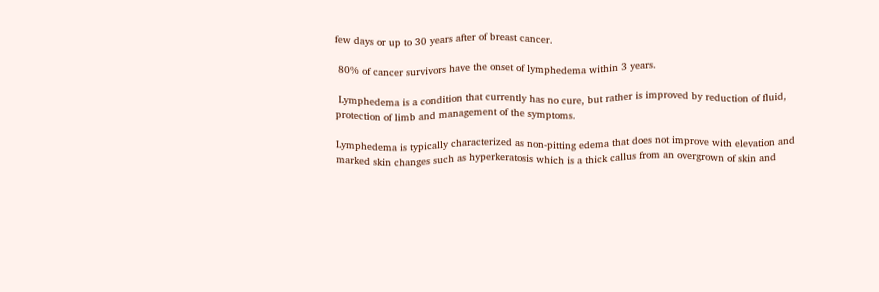few days or up to 30 years after of breast cancer.

 80% of cancer survivors have the onset of lymphedema within 3 years.

 Lymphedema is a condition that currently has no cure, but rather is improved by reduction of fluid, protection of limb and management of the symptoms.

Lymphedema is typically characterized as non-pitting edema that does not improve with elevation and marked skin changes such as hyperkeratosis which is a thick callus from an overgrown of skin and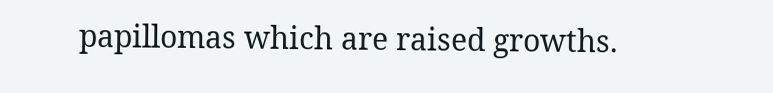papillomas which are raised growths.